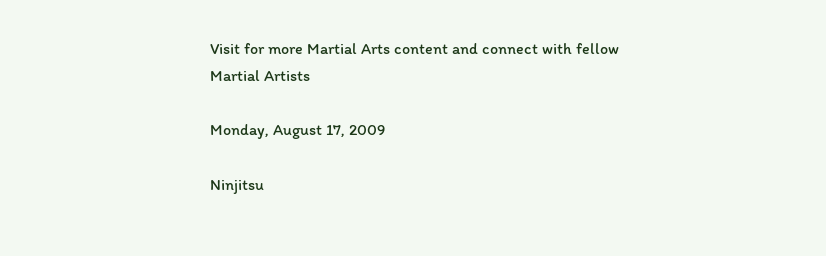Visit for more Martial Arts content and connect with fellow Martial Artists

Monday, August 17, 2009

Ninjitsu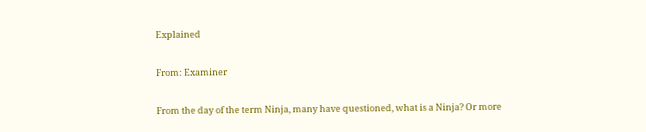Explained

From: Examiner

From the day of the term Ninja, many have questioned, what is a Ninja? Or more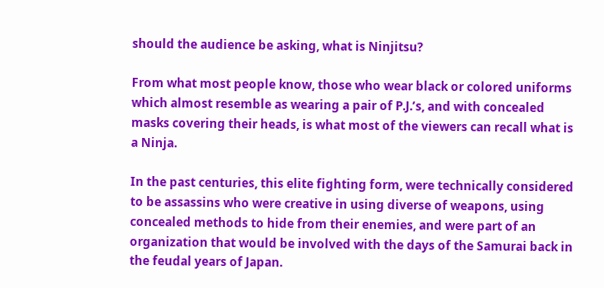should the audience be asking, what is Ninjitsu?

From what most people know, those who wear black or colored uniforms which almost resemble as wearing a pair of P.J.’s, and with concealed masks covering their heads, is what most of the viewers can recall what is a Ninja.

In the past centuries, this elite fighting form, were technically considered to be assassins who were creative in using diverse of weapons, using concealed methods to hide from their enemies, and were part of an organization that would be involved with the days of the Samurai back in the feudal years of Japan.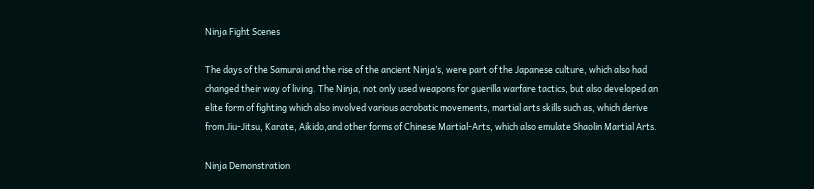Ninja Fight Scenes

The days of the Samurai and the rise of the ancient Ninja’s, were part of the Japanese culture, which also had changed their way of living. The Ninja, not only used weapons for guerilla warfare tactics, but also developed an elite form of fighting which also involved various acrobatic movements, martial arts skills such as, which derive from Jiu-Jitsu, Karate, Aikido,and other forms of Chinese Martial-Arts, which also emulate Shaolin Martial Arts.

Ninja Demonstration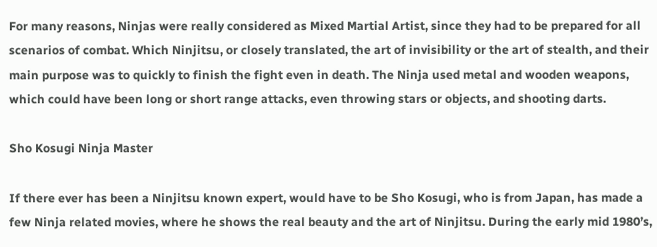For many reasons, Ninjas were really considered as Mixed Martial Artist, since they had to be prepared for all scenarios of combat. Which Ninjitsu, or closely translated, the art of invisibility or the art of stealth, and their main purpose was to quickly to finish the fight even in death. The Ninja used metal and wooden weapons, which could have been long or short range attacks, even throwing stars or objects, and shooting darts.

Sho Kosugi Ninja Master

If there ever has been a Ninjitsu known expert, would have to be Sho Kosugi, who is from Japan, has made a few Ninja related movies, where he shows the real beauty and the art of Ninjitsu. During the early mid 1980’s,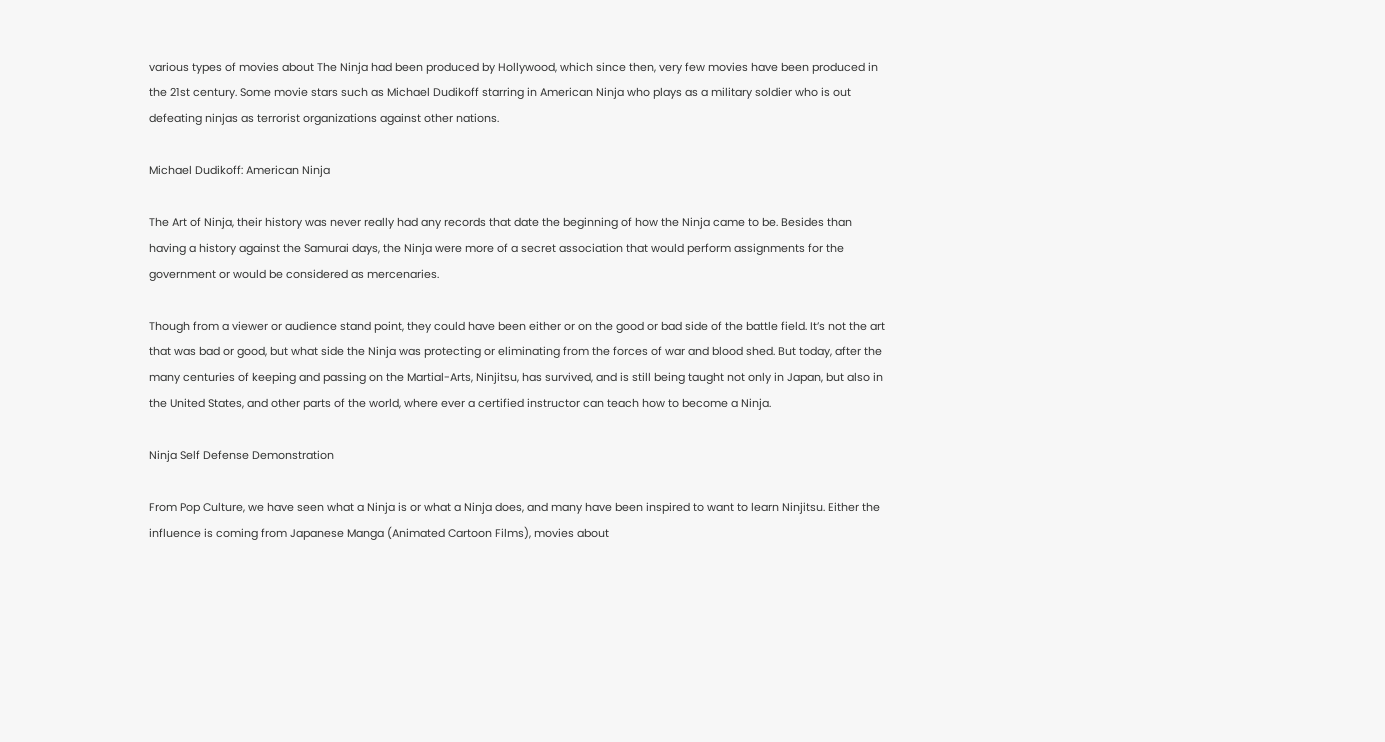various types of movies about The Ninja had been produced by Hollywood, which since then, very few movies have been produced in the 21st century. Some movie stars such as Michael Dudikoff starring in American Ninja who plays as a military soldier who is out defeating ninjas as terrorist organizations against other nations.

Michael Dudikoff: American Ninja

The Art of Ninja, their history was never really had any records that date the beginning of how the Ninja came to be. Besides than having a history against the Samurai days, the Ninja were more of a secret association that would perform assignments for the government or would be considered as mercenaries.

Though from a viewer or audience stand point, they could have been either or on the good or bad side of the battle field. It’s not the art that was bad or good, but what side the Ninja was protecting or eliminating from the forces of war and blood shed. But today, after the many centuries of keeping and passing on the Martial-Arts, Ninjitsu, has survived, and is still being taught not only in Japan, but also in the United States, and other parts of the world, where ever a certified instructor can teach how to become a Ninja.

Ninja Self Defense Demonstration

From Pop Culture, we have seen what a Ninja is or what a Ninja does, and many have been inspired to want to learn Ninjitsu. Either the influence is coming from Japanese Manga (Animated Cartoon Films), movies about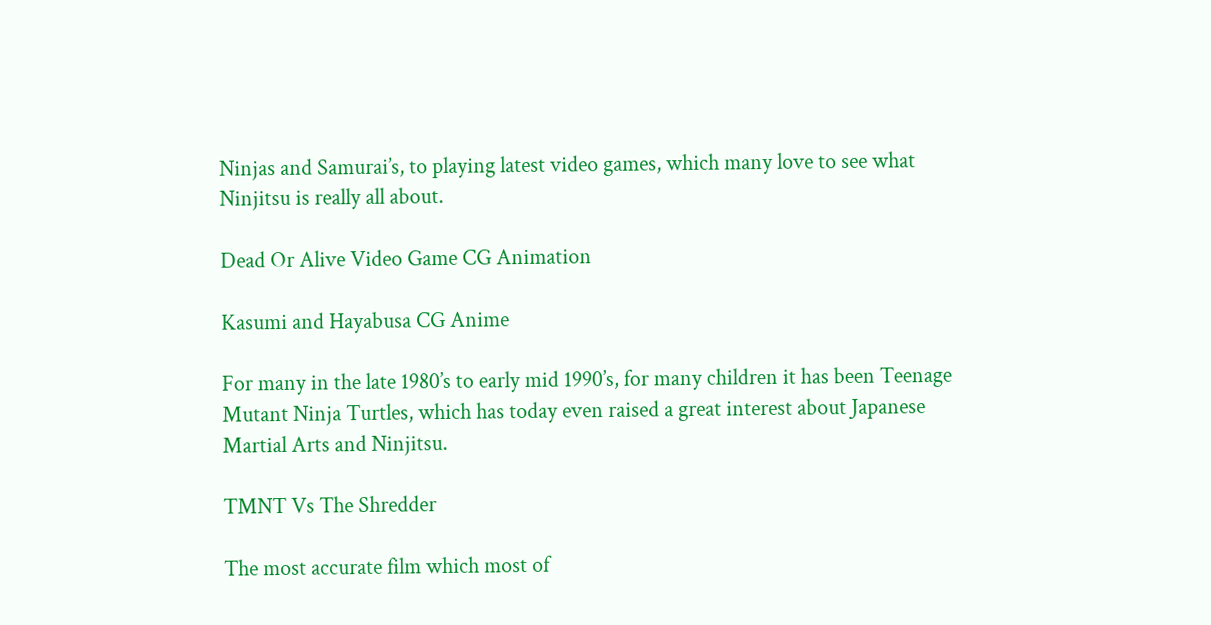Ninjas and Samurai’s, to playing latest video games, which many love to see what Ninjitsu is really all about.

Dead Or Alive Video Game CG Animation

Kasumi and Hayabusa CG Anime

For many in the late 1980’s to early mid 1990’s, for many children it has been Teenage Mutant Ninja Turtles, which has today even raised a great interest about Japanese Martial Arts and Ninjitsu.

TMNT Vs The Shredder

The most accurate film which most of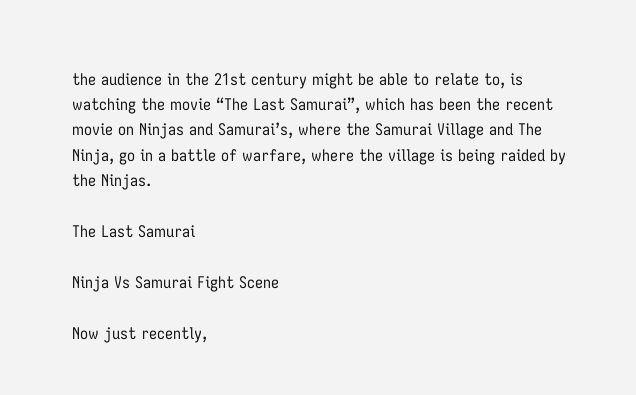the audience in the 21st century might be able to relate to, is watching the movie “The Last Samurai”, which has been the recent movie on Ninjas and Samurai’s, where the Samurai Village and The Ninja, go in a battle of warfare, where the village is being raided by the Ninjas.

The Last Samurai

Ninja Vs Samurai Fight Scene

Now just recently,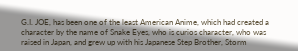G.I. JOE, has been one of the least American Anime, which had created a character by the name of Snake Eyes, who is curios character, who was raised in Japan, and grew up with his Japanese Step Brother, Storm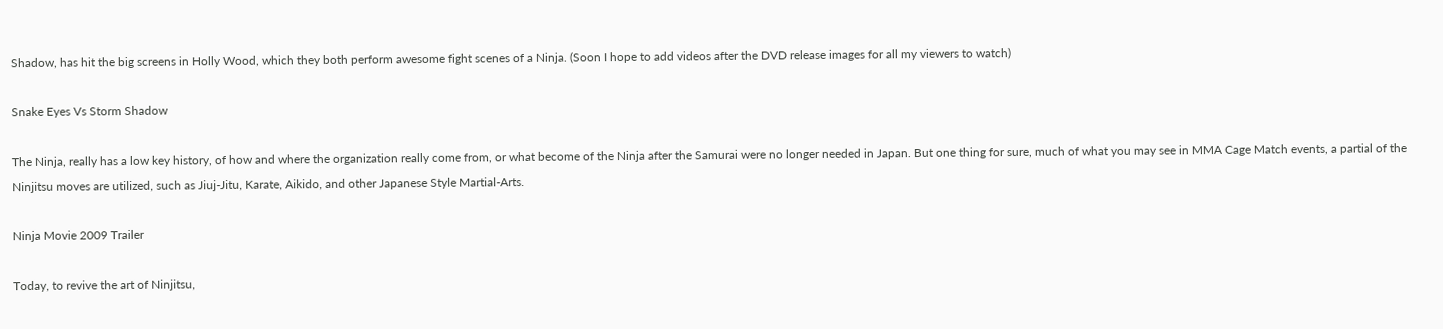Shadow, has hit the big screens in Holly Wood, which they both perform awesome fight scenes of a Ninja. (Soon I hope to add videos after the DVD release images for all my viewers to watch)

Snake Eyes Vs Storm Shadow

The Ninja, really has a low key history, of how and where the organization really come from, or what become of the Ninja after the Samurai were no longer needed in Japan. But one thing for sure, much of what you may see in MMA Cage Match events, a partial of the Ninjitsu moves are utilized, such as Jiuj-Jitu, Karate, Aikido, and other Japanese Style Martial-Arts.

Ninja Movie 2009 Trailer

Today, to revive the art of Ninjitsu,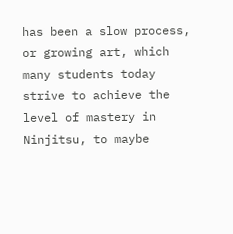has been a slow process, or growing art, which many students today strive to achieve the level of mastery in Ninjitsu, to maybe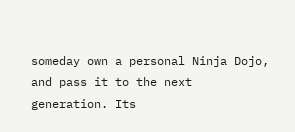someday own a personal Ninja Dojo, and pass it to the next generation. Its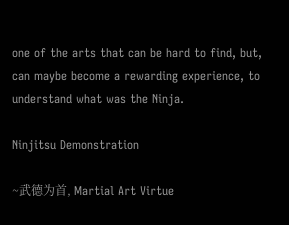one of the arts that can be hard to find, but, can maybe become a rewarding experience, to understand what was the Ninja.

Ninjitsu Demonstration

~武德为首, Martial Art Virtue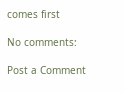comes first

No comments:

Post a Comment